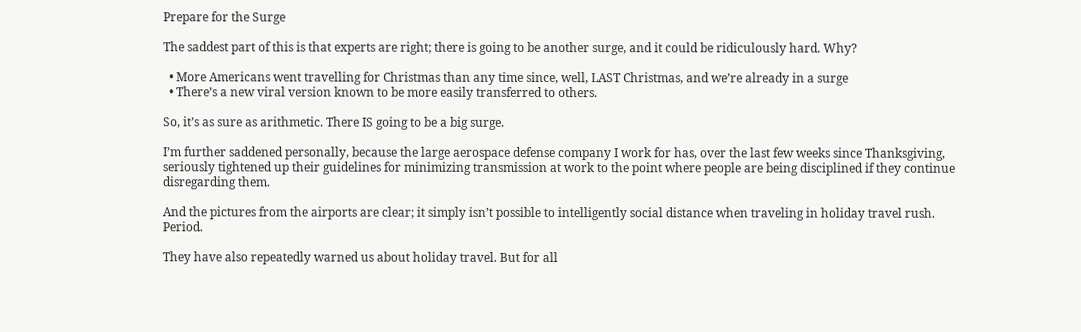Prepare for the Surge

The saddest part of this is that experts are right; there is going to be another surge, and it could be ridiculously hard. Why?

  • More Americans went travelling for Christmas than any time since, well, LAST Christmas, and we’re already in a surge
  • There’s a new viral version known to be more easily transferred to others.

So, it’s as sure as arithmetic. There IS going to be a big surge.

I’m further saddened personally, because the large aerospace defense company I work for has, over the last few weeks since Thanksgiving, seriously tightened up their guidelines for minimizing transmission at work to the point where people are being disciplined if they continue disregarding them.

And the pictures from the airports are clear; it simply isn’t possible to intelligently social distance when traveling in holiday travel rush. Period.

They have also repeatedly warned us about holiday travel. But for all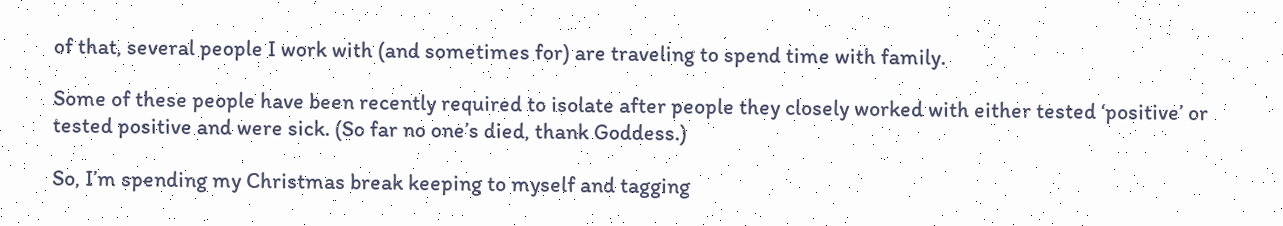of that, several people I work with (and sometimes for) are traveling to spend time with family.

Some of these people have been recently required to isolate after people they closely worked with either tested ‘positive’ or tested positive and were sick. (So far no one’s died, thank Goddess.)

So, I’m spending my Christmas break keeping to myself and tagging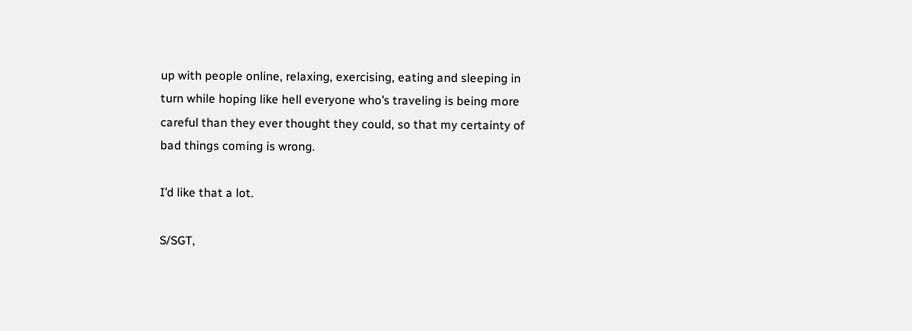up with people online, relaxing, exercising, eating and sleeping in turn while hoping like hell everyone who’s traveling is being more careful than they ever thought they could, so that my certainty of bad things coming is wrong.

I’d like that a lot.

S/SGT,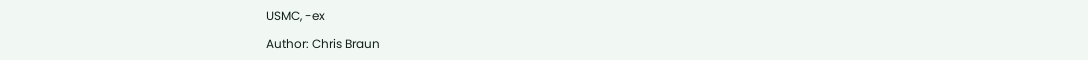USMC, -ex

Author: Chris Braun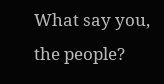What say you, the people?